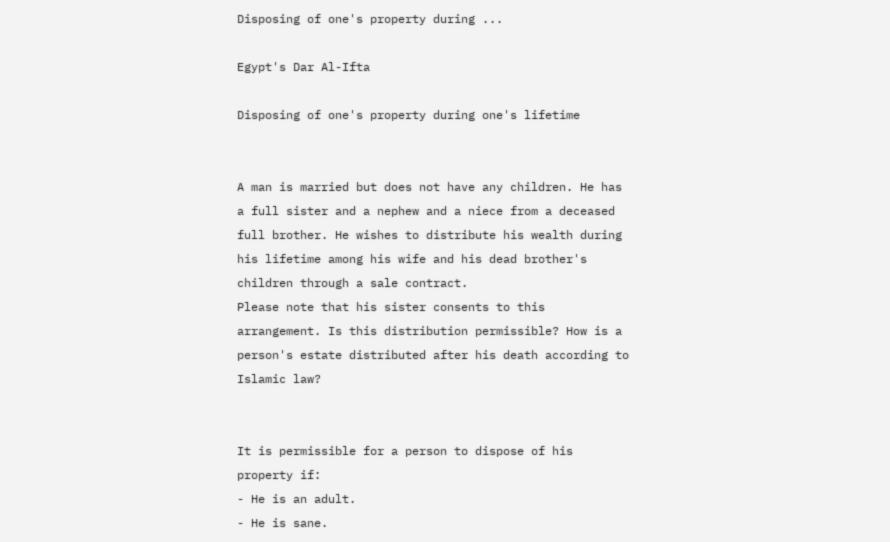Disposing of one's property during ...

Egypt's Dar Al-Ifta

Disposing of one's property during one's lifetime


A man is married but does not have any children. He has a full sister and a nephew and a niece from a deceased full brother. He wishes to distribute his wealth during his lifetime among his wife and his dead brother's children through a sale contract.
Please note that his sister consents to this arrangement. Is this distribution permissible? How is a person's estate distributed after his death according to Islamic law?


It is permissible for a person to dispose of his property if:
- He is an adult.
- He is sane.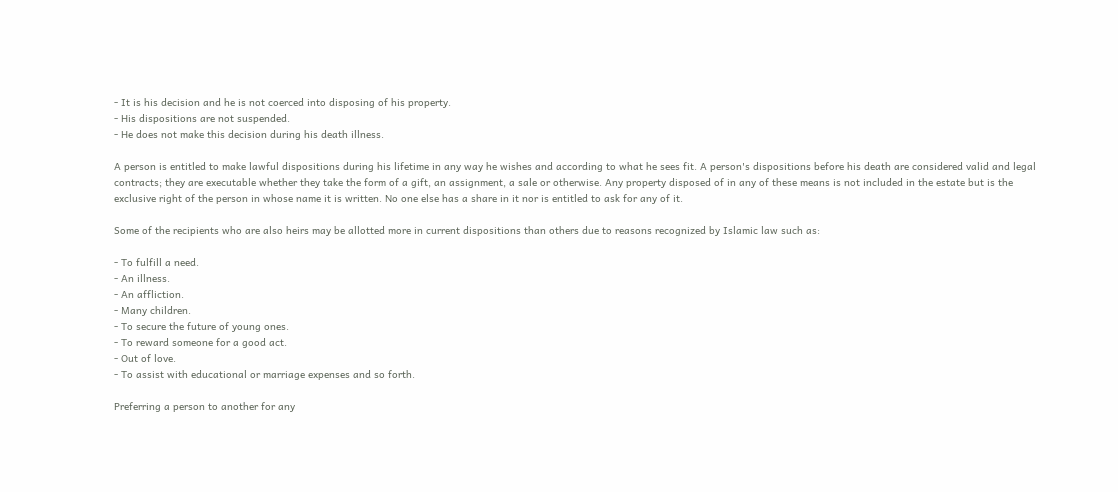- It is his decision and he is not coerced into disposing of his property.
- His dispositions are not suspended.
- He does not make this decision during his death illness.

A person is entitled to make lawful dispositions during his lifetime in any way he wishes and according to what he sees fit. A person's dispositions before his death are considered valid and legal contracts; they are executable whether they take the form of a gift, an assignment, a sale or otherwise. Any property disposed of in any of these means is not included in the estate but is the exclusive right of the person in whose name it is written. No one else has a share in it nor is entitled to ask for any of it.

Some of the recipients who are also heirs may be allotted more in current dispositions than others due to reasons recognized by Islamic law such as:

- To fulfill a need.
- An illness.
- An affliction.
- Many children.
- To secure the future of young ones.
- To reward someone for a good act.
- Out of love.
- To assist with educational or marriage expenses and so forth.

Preferring a person to another for any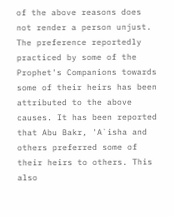of the above reasons does not render a person unjust. The preference reportedly practiced by some of the Prophet's Companions towards some of their heirs has been attributed to the above causes. It has been reported that Abu Bakr, 'A`isha and others preferred some of their heirs to others. This also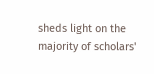sheds light on the majority of scholars'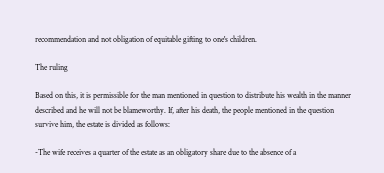recommendation and not obligation of equitable gifting to one's children.

The ruling

Based on this, it is permissible for the man mentioned in question to distribute his wealth in the manner described and he will not be blameworthy. If, after his death, the people mentioned in the question survive him, the estate is divided as follows:

-The wife receives a quarter of the estate as an obligatory share due to the absence of a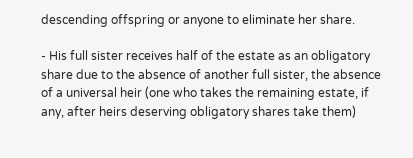descending offspring or anyone to eliminate her share.

- His full sister receives half of the estate as an obligatory share due to the absence of another full sister, the absence of a universal heir (one who takes the remaining estate, if any, after heirs deserving obligatory shares take them)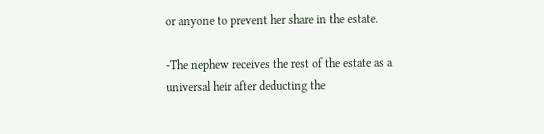or anyone to prevent her share in the estate.

-The nephew receives the rest of the estate as a universal heir after deducting the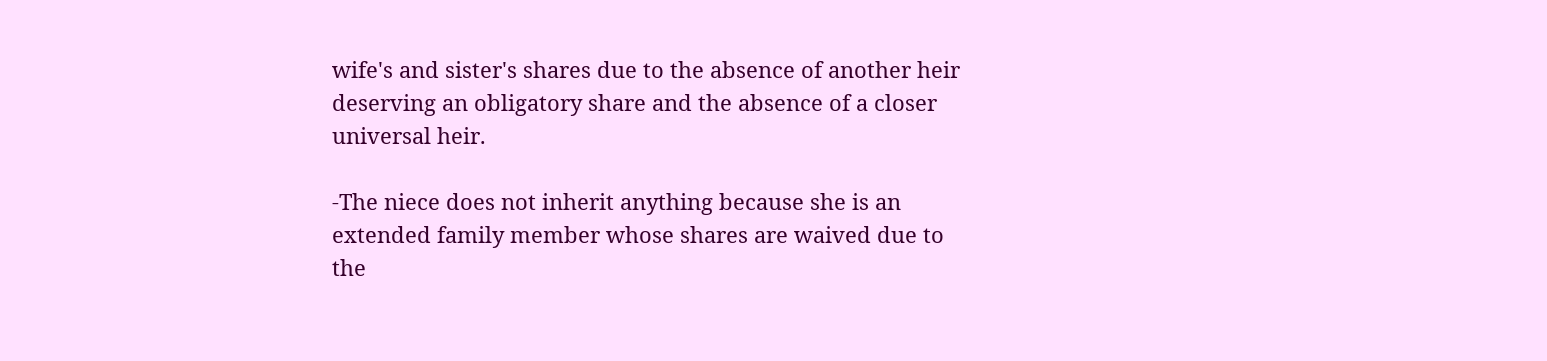wife's and sister's shares due to the absence of another heir deserving an obligatory share and the absence of a closer universal heir.

-The niece does not inherit anything because she is an extended family member whose shares are waived due to the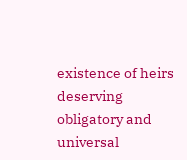existence of heirs deserving obligatory and universal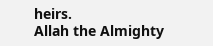heirs.
Allah the Almighty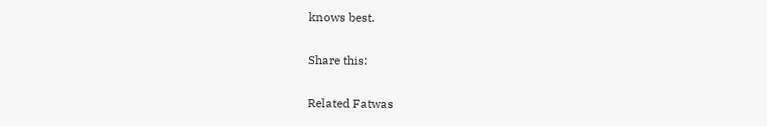knows best.

Share this:

Related Fatwas